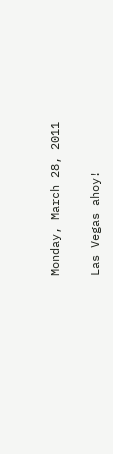Monday, March 28, 2011

Las Vegas ahoy!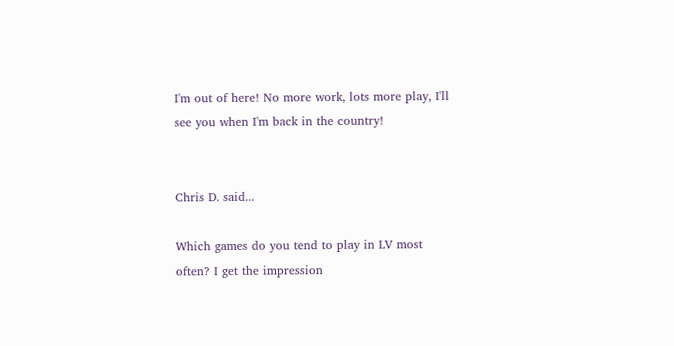I'm out of here! No more work, lots more play, I'll see you when I'm back in the country!


Chris D. said...

Which games do you tend to play in LV most often? I get the impression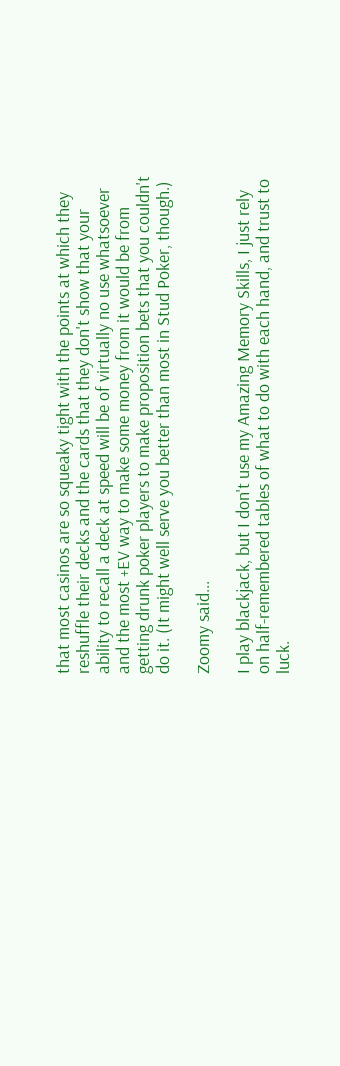that most casinos are so squeaky tight with the points at which they reshuffle their decks and the cards that they don't show that your ability to recall a deck at speed will be of virtually no use whatsoever and the most +EV way to make some money from it would be from getting drunk poker players to make proposition bets that you couldn't do it. (It might well serve you better than most in Stud Poker, though.)

Zoomy said...

I play blackjack, but I don't use my Amazing Memory Skills, I just rely on half-remembered tables of what to do with each hand, and trust to luck.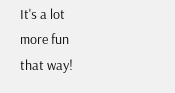It's a lot more fun that way!